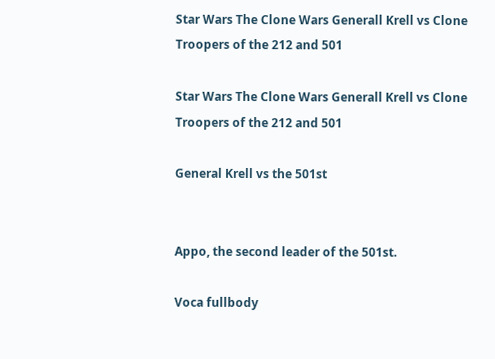Star Wars The Clone Wars Generall Krell vs Clone Troopers of the 212 and 501

Star Wars The Clone Wars Generall Krell vs Clone Troopers of the 212 and 501

General Krell vs the 501st


Appo, the second leader of the 501st.

Voca fullbody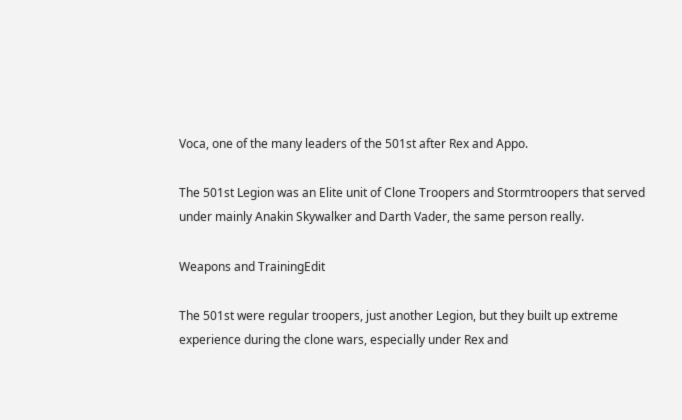Voca, one of the many leaders of the 501st after Rex and Appo.

The 501st Legion was an Elite unit of Clone Troopers and Stormtroopers that served under mainly Anakin Skywalker and Darth Vader, the same person really.

Weapons and TrainingEdit

The 501st were regular troopers, just another Legion, but they built up extreme experience during the clone wars, especially under Rex and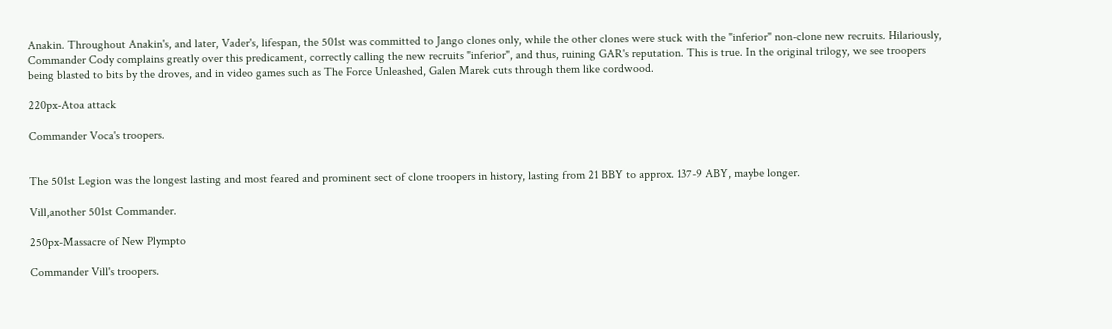Anakin. Throughout Anakin's, and later, Vader's, lifespan, the 501st was committed to Jango clones only, while the other clones were stuck with the "inferior" non-clone new recruits. Hilariously, Commander Cody complains greatly over this predicament, correctly calling the new recruits "inferior", and thus, ruining GAR's reputation. This is true. In the original trilogy, we see troopers being blasted to bits by the droves, and in video games such as The Force Unleashed, Galen Marek cuts through them like cordwood.

220px-Atoa attack

Commander Voca's troopers.


The 501st Legion was the longest lasting and most feared and prominent sect of clone troopers in history, lasting from 21 BBY to approx. 137-9 ABY, maybe longer.

Vill,another 501st Commander.

250px-Massacre of New Plympto

Commander Vill's troopers.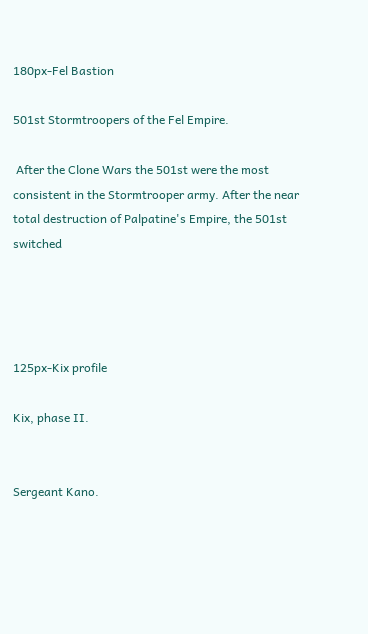180px-Fel Bastion

501st Stormtroopers of the Fel Empire.

 After the Clone Wars the 501st were the most consistent in the Stormtrooper army. After the near total destruction of Palpatine's Empire, the 501st switched




125px-Kix profile

Kix, phase II.


Sergeant Kano.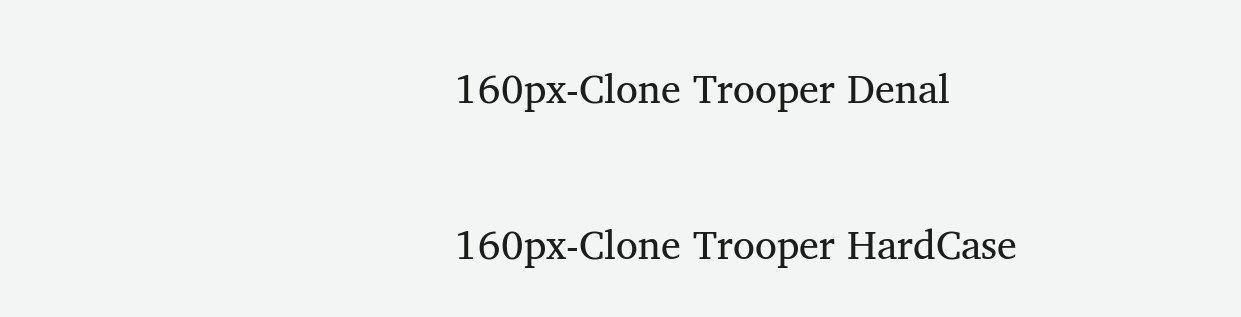160px-Clone Trooper Denal


160px-Clone Trooper HardCase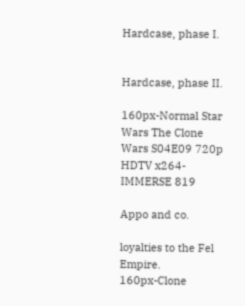Hardcase, phase I.


Hardcase, phase II.

160px-Normal Star Wars The Clone Wars S04E09 720p HDTV x264-IMMERSE 819

Appo and co.

loyalties to the Fel Empire.
160px-Clone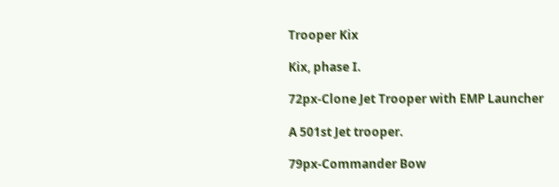Trooper Kix

Kix, phase I.

72px-Clone Jet Trooper with EMP Launcher

A 501st Jet trooper.

79px-Commander Bow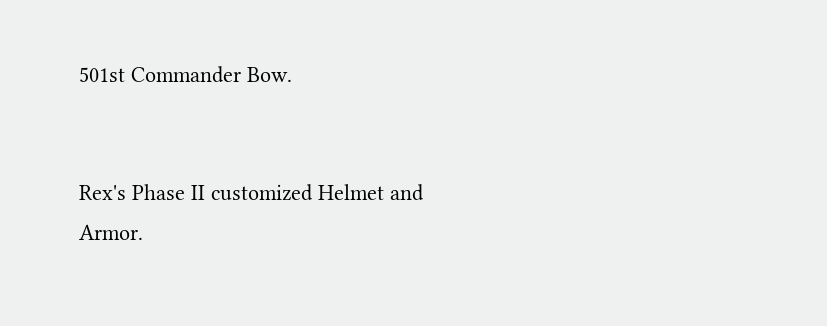501st Commander Bow.


Rex's Phase II customized Helmet and Armor.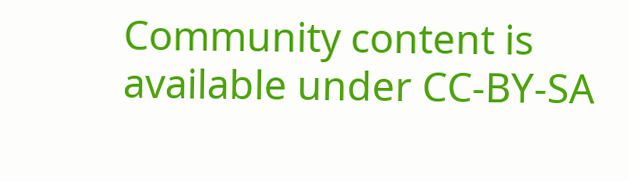Community content is available under CC-BY-SA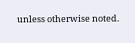unless otherwise noted.